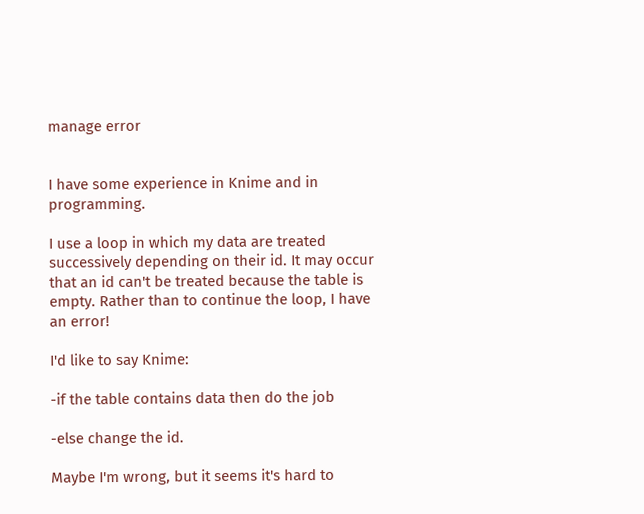manage error


I have some experience in Knime and in programming.

I use a loop in which my data are treated successively depending on their id. It may occur that an id can't be treated because the table is empty. Rather than to continue the loop, I have an error!

I'd like to say Knime:

-if the table contains data then do the job

-else change the id.

Maybe I'm wrong, but it seems it's hard to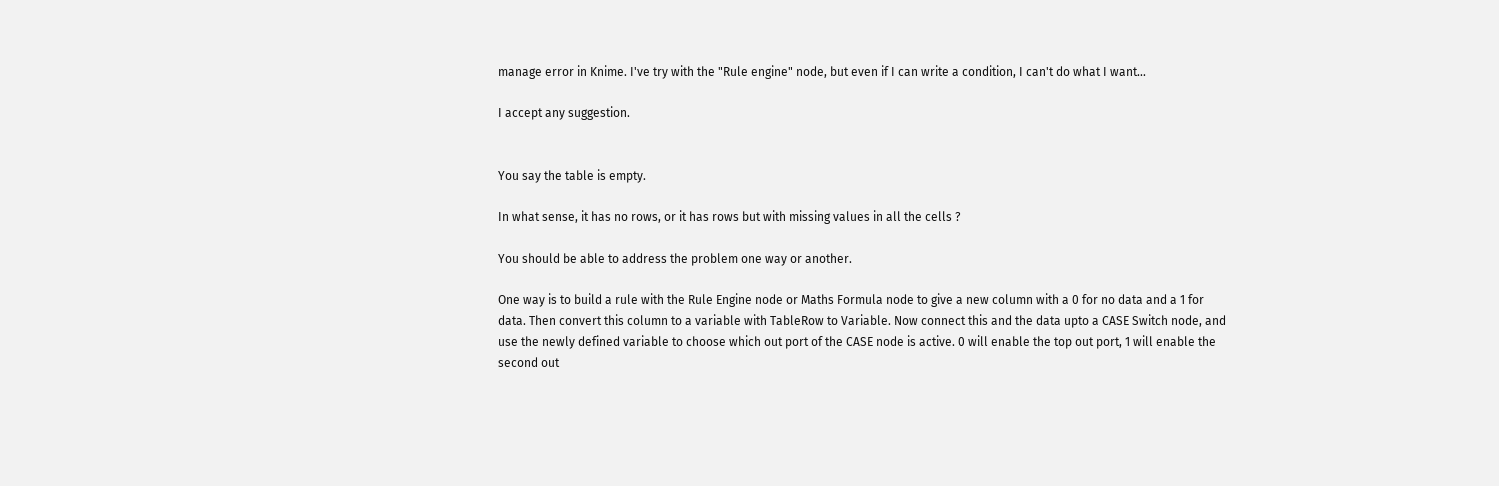manage error in Knime. I've try with the "Rule engine" node, but even if I can write a condition, I can't do what I want...

I accept any suggestion.


You say the table is empty.

In what sense, it has no rows, or it has rows but with missing values in all the cells ?

You should be able to address the problem one way or another.

One way is to build a rule with the Rule Engine node or Maths Formula node to give a new column with a 0 for no data and a 1 for data. Then convert this column to a variable with TableRow to Variable. Now connect this and the data upto a CASE Switch node, and use the newly defined variable to choose which out port of the CASE node is active. 0 will enable the top out port, 1 will enable the second out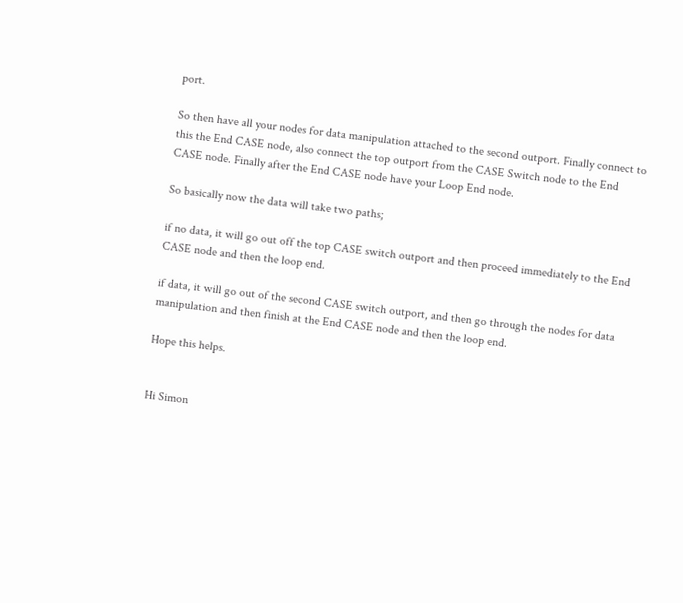port.

So then have all your nodes for data manipulation attached to the second outport. Finally connect to this the End CASE node, also connect the top outport from the CASE Switch node to the End CASE node. Finally after the End CASE node have your Loop End node.

So basically now the data will take two paths;

if no data, it will go out off the top CASE switch outport and then proceed immediately to the End CASE node and then the loop end.

if data, it will go out of the second CASE switch outport, and then go through the nodes for data manipulation and then finish at the End CASE node and then the loop end.

Hope this helps.


Hi Simon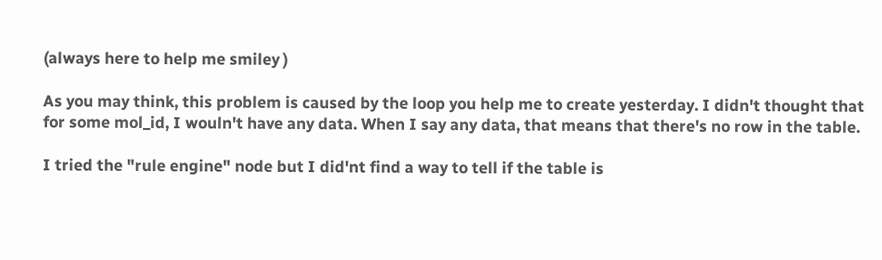(always here to help me smiley )

As you may think, this problem is caused by the loop you help me to create yesterday. I didn't thought that for some mol_id, I wouln't have any data. When I say any data, that means that there's no row in the table.

I tried the "rule engine" node but I did'nt find a way to tell if the table is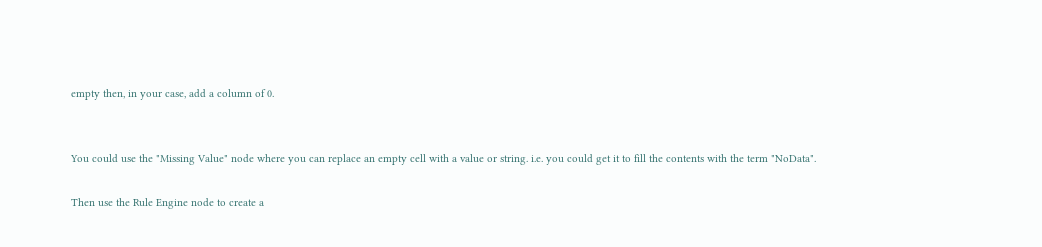empty then, in your case, add a column of 0.


You could use the "Missing Value" node where you can replace an empty cell with a value or string. i.e. you could get it to fill the contents with the term "NoData".

Then use the Rule Engine node to create a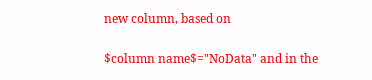new column, based on

$column name$="NoData" and in the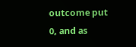outcome put 0, and as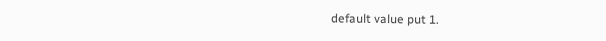default value put 1.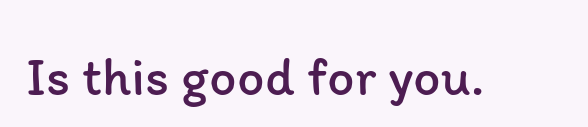Is this good for you.